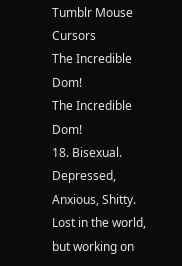Tumblr Mouse Cursors
The Incredible Dom!
The Incredible Dom!
18. Bisexual. Depressed, Anxious, Shitty. Lost in the world, but working on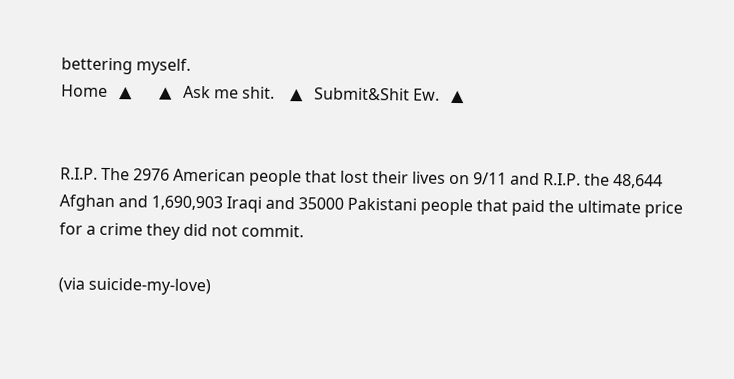bettering myself.
Home   ▲       ▲   Ask me shit.    ▲   Submit&Shit Ew.   ▲


R.I.P. The 2976 American people that lost their lives on 9/11 and R.I.P. the 48,644 Afghan and 1,690,903 Iraqi and 35000 Pakistani people that paid the ultimate price for a crime they did not commit.

(via suicide-my-love)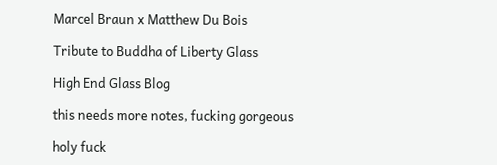Marcel Braun x Matthew Du Bois

Tribute to Buddha of Liberty Glass

High End Glass Blog

this needs more notes, fucking gorgeous

holy fuck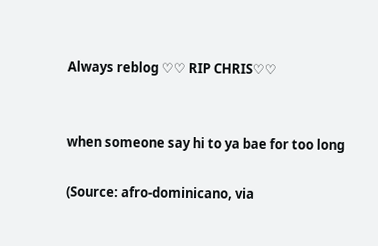Always reblog ♡♡ RIP CHRIS♡♡


when someone say hi to ya bae for too long

(Source: afro-dominicano, via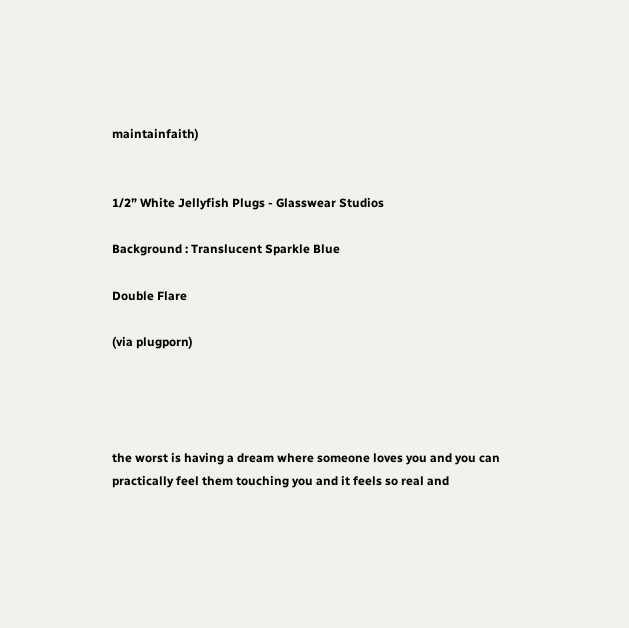maintainfaith)


1/2” White Jellyfish Plugs - Glasswear Studios

Background : Translucent Sparkle Blue

Double Flare

(via plugporn)




the worst is having a dream where someone loves you and you can practically feel them touching you and it feels so real and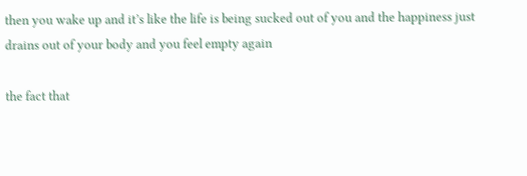then you wake up and it’s like the life is being sucked out of you and the happiness just drains out of your body and you feel empty again

the fact that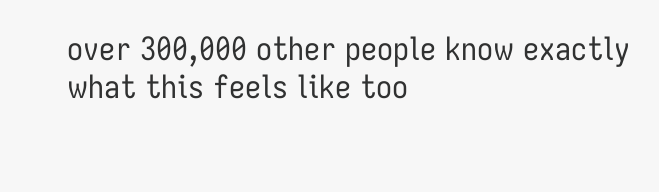over 300,000 other people know exactly what this feels like too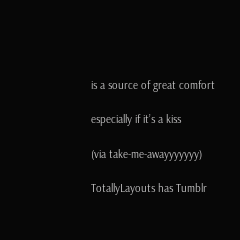is a source of great comfort

especially if it’s a kiss

(via take-me-awayyyyyyy)

TotallyLayouts has Tumblr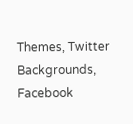Themes, Twitter Backgrounds, Facebook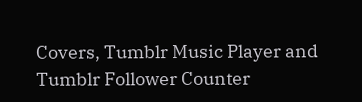Covers, Tumblr Music Player and Tumblr Follower Counter